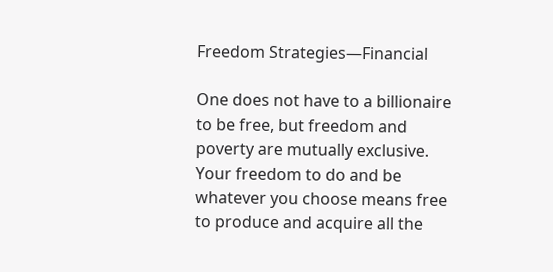Freedom Strategies—Financial

One does not have to a billionaire to be free, but freedom and poverty are mutually exclusive. Your freedom to do and be whatever you choose means free to produce and acquire all the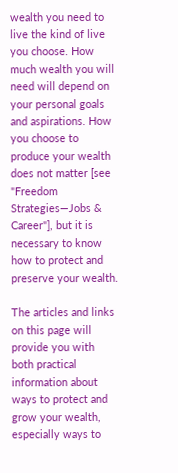wealth you need to live the kind of live you choose. How much wealth you will need will depend on your personal goals and aspirations. How you choose to produce your wealth does not matter [see "Freedom Strategies—Jobs & Career"], but it is necessary to know how to protect and preserve your wealth.

The articles and links on this page will provide you with both practical information about ways to protect and grow your wealth, especially ways to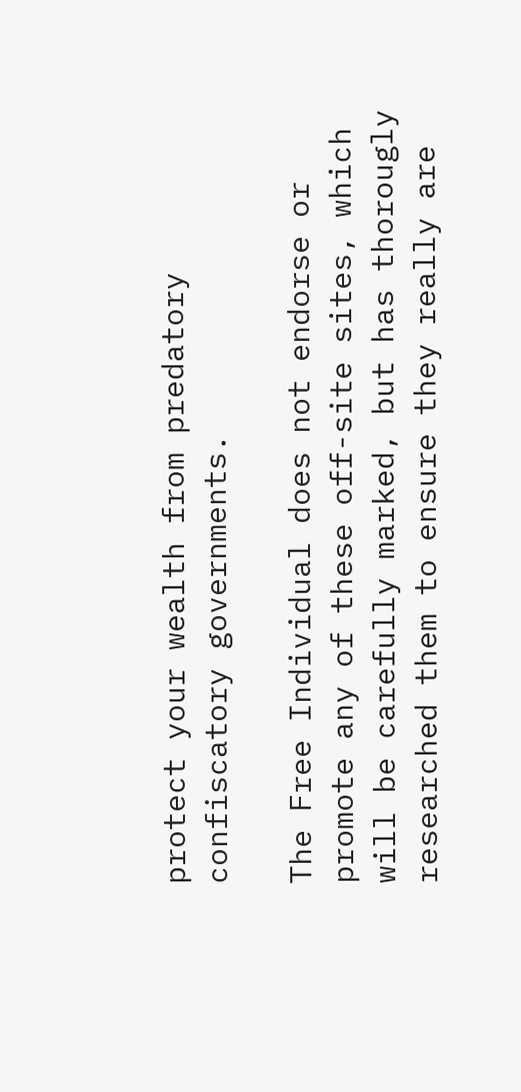protect your wealth from predatory confiscatory governments.

The Free Individual does not endorse or promote any of these off-site sites, which will be carefully marked, but has thorougly researched them to ensure they really are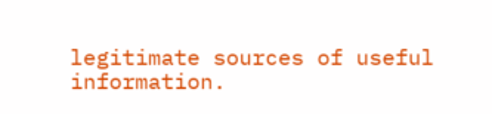legitimate sources of useful information.